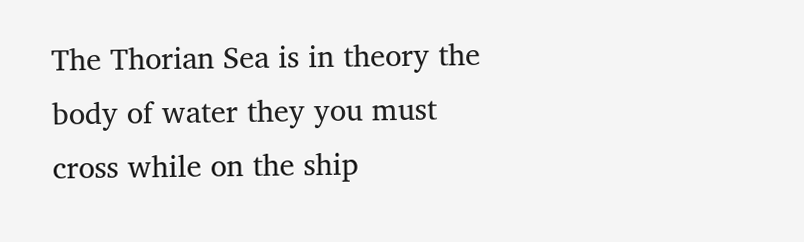The Thorian Sea is in theory the body of water they you must cross while on the ship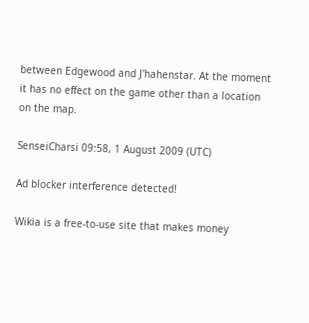between Edgewood and J'hahenstar. At the moment it has no effect on the game other than a location on the map.

SenseiCharsi 09:58, 1 August 2009 (UTC)

Ad blocker interference detected!

Wikia is a free-to-use site that makes money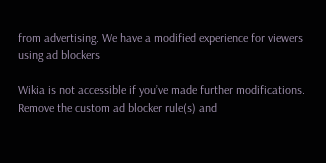from advertising. We have a modified experience for viewers using ad blockers

Wikia is not accessible if you’ve made further modifications. Remove the custom ad blocker rule(s) and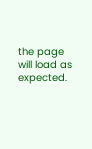the page will load as expected.